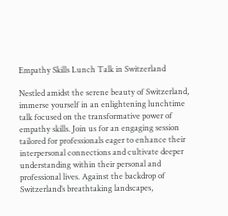Empathy Skills Lunch Talk in Switzerland

Nestled amidst the serene beauty of Switzerland, immerse yourself in an enlightening lunchtime talk focused on the transformative power of empathy skills. Join us for an engaging session tailored for professionals eager to enhance their interpersonal connections and cultivate deeper understanding within their personal and professional lives. Against the backdrop of Switzerland’s breathtaking landscapes,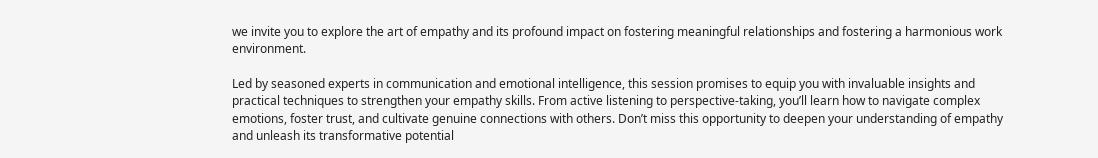we invite you to explore the art of empathy and its profound impact on fostering meaningful relationships and fostering a harmonious work environment.

Led by seasoned experts in communication and emotional intelligence, this session promises to equip you with invaluable insights and practical techniques to strengthen your empathy skills. From active listening to perspective-taking, you’ll learn how to navigate complex emotions, foster trust, and cultivate genuine connections with others. Don’t miss this opportunity to deepen your understanding of empathy and unleash its transformative potential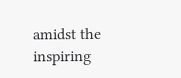amidst the inspiring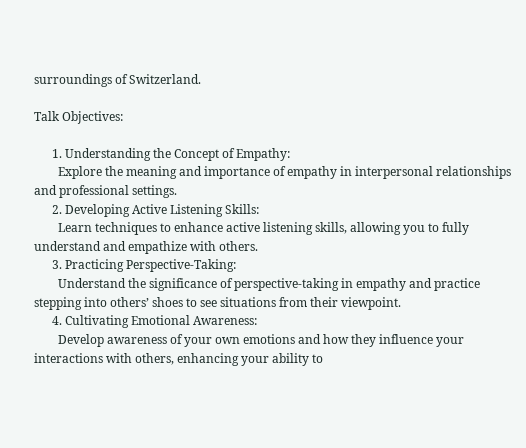surroundings of Switzerland.

Talk Objectives:

      1. Understanding the Concept of Empathy:
        Explore the meaning and importance of empathy in interpersonal relationships and professional settings.
      2. Developing Active Listening Skills:
        Learn techniques to enhance active listening skills, allowing you to fully understand and empathize with others.
      3. Practicing Perspective-Taking:
        Understand the significance of perspective-taking in empathy and practice stepping into others’ shoes to see situations from their viewpoint.
      4. Cultivating Emotional Awareness:
        Develop awareness of your own emotions and how they influence your interactions with others, enhancing your ability to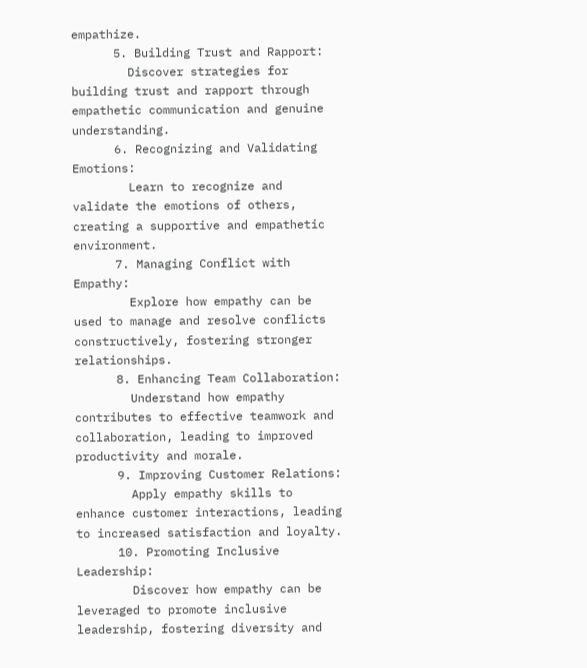empathize.
      5. Building Trust and Rapport:
        Discover strategies for building trust and rapport through empathetic communication and genuine understanding.
      6. Recognizing and Validating Emotions:
        Learn to recognize and validate the emotions of others, creating a supportive and empathetic environment.
      7. Managing Conflict with Empathy:
        Explore how empathy can be used to manage and resolve conflicts constructively, fostering stronger relationships.
      8. Enhancing Team Collaboration:
        Understand how empathy contributes to effective teamwork and collaboration, leading to improved productivity and morale.
      9. Improving Customer Relations:
        Apply empathy skills to enhance customer interactions, leading to increased satisfaction and loyalty.
      10. Promoting Inclusive Leadership:
        Discover how empathy can be leveraged to promote inclusive leadership, fostering diversity and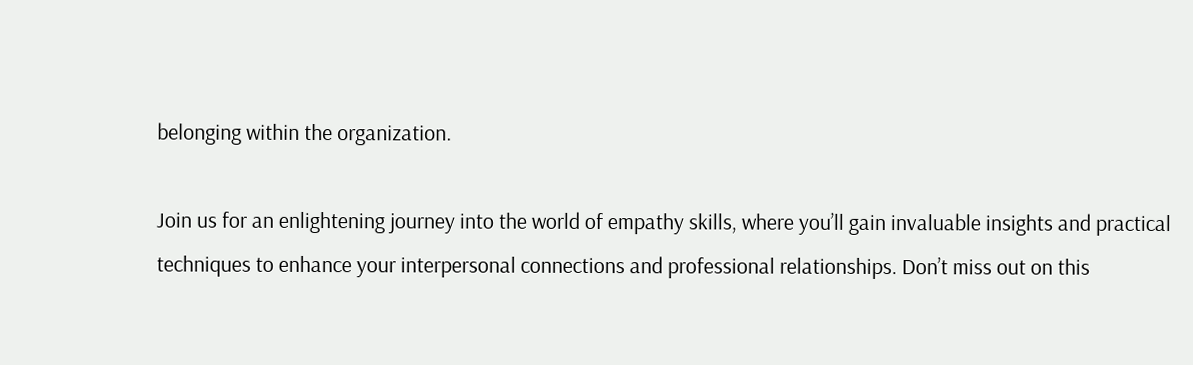belonging within the organization.

Join us for an enlightening journey into the world of empathy skills, where you’ll gain invaluable insights and practical techniques to enhance your interpersonal connections and professional relationships. Don’t miss out on this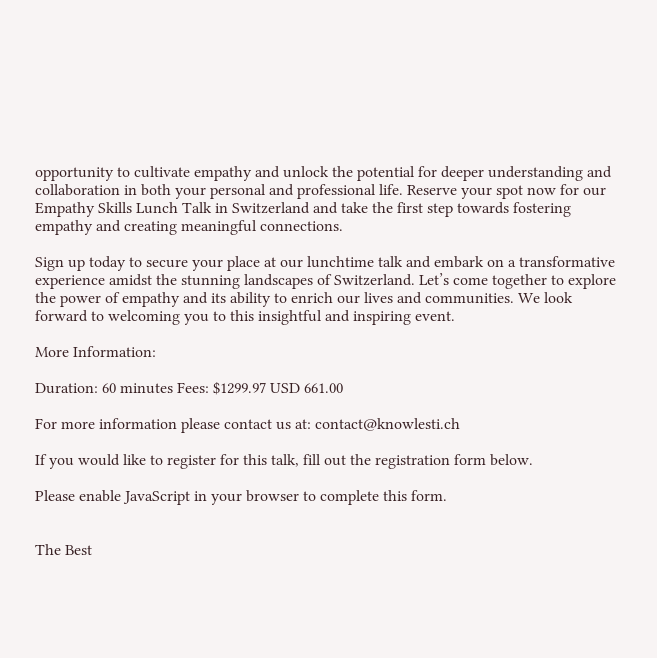opportunity to cultivate empathy and unlock the potential for deeper understanding and collaboration in both your personal and professional life. Reserve your spot now for our Empathy Skills Lunch Talk in Switzerland and take the first step towards fostering empathy and creating meaningful connections.

Sign up today to secure your place at our lunchtime talk and embark on a transformative experience amidst the stunning landscapes of Switzerland. Let’s come together to explore the power of empathy and its ability to enrich our lives and communities. We look forward to welcoming you to this insightful and inspiring event.

More Information:

Duration: 60 minutes Fees: $1299.97 USD 661.00

For more information please contact us at: contact@knowlesti.ch

If you would like to register for this talk, fill out the registration form below.

Please enable JavaScript in your browser to complete this form.


The Best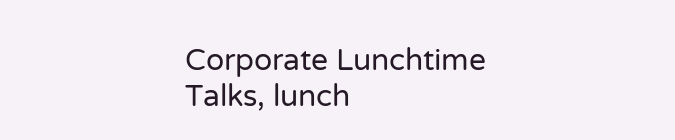Corporate Lunchtime Talks, lunch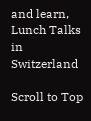and learn, Lunch Talks in Switzerland

Scroll to Top